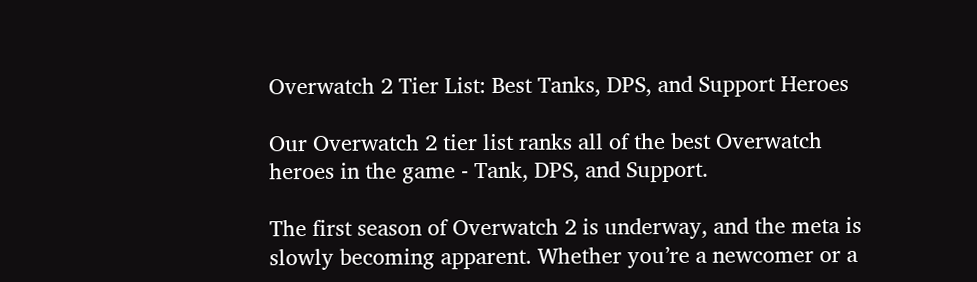Overwatch 2 Tier List: Best Tanks, DPS, and Support Heroes

Our Overwatch 2 tier list ranks all of the best Overwatch heroes in the game - Tank, DPS, and Support.

The first season of Overwatch 2 is underway, and the meta is slowly becoming apparent. Whether you’re a newcomer or a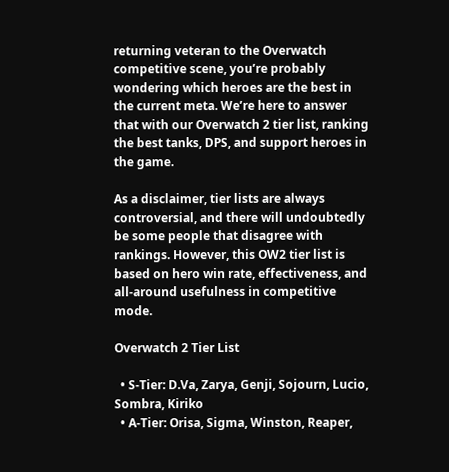returning veteran to the Overwatch competitive scene, you’re probably wondering which heroes are the best in the current meta. We’re here to answer that with our Overwatch 2 tier list, ranking the best tanks, DPS, and support heroes in the game.

As a disclaimer, tier lists are always controversial, and there will undoubtedly be some people that disagree with rankings. However, this OW2 tier list is based on hero win rate, effectiveness, and all-around usefulness in competitive mode.

Overwatch 2 Tier List

  • S-Tier: D.Va, Zarya, Genji, Sojourn, Lucio, Sombra, Kiriko
  • A-Tier: Orisa, Sigma, Winston, Reaper,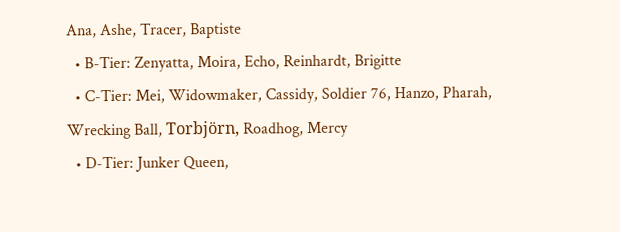Ana, Ashe, Tracer, Baptiste
  • B-Tier: Zenyatta, Moira, Echo, Reinhardt, Brigitte
  • C-Tier: Mei, Widowmaker, Cassidy, Soldier 76, Hanzo, Pharah, Wrecking Ball, Torbjörn, Roadhog, Mercy
  • D-Tier: Junker Queen,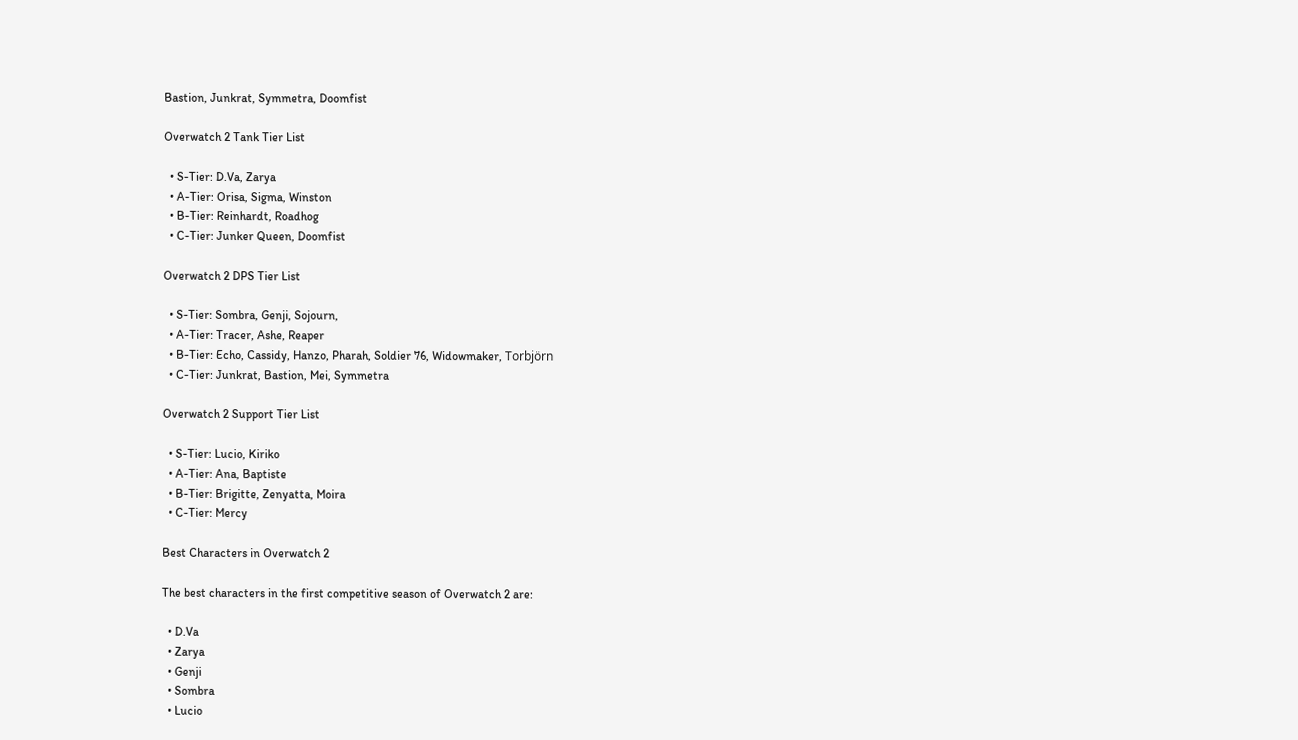Bastion, Junkrat, Symmetra, Doomfist

Overwatch 2 Tank Tier List

  • S-Tier: D.Va, Zarya
  • A-Tier: Orisa, Sigma, Winston
  • B-Tier: Reinhardt, Roadhog
  • C-Tier: Junker Queen, Doomfist

Overwatch 2 DPS Tier List

  • S-Tier: Sombra, Genji, Sojourn,
  • A-Tier: Tracer, Ashe, Reaper
  • B-Tier: Echo, Cassidy, Hanzo, Pharah, Soldier 76, Widowmaker, Torbjörn
  • C-Tier: Junkrat, Bastion, Mei, Symmetra

Overwatch 2 Support Tier List

  • S-Tier: Lucio, Kiriko
  • A-Tier: Ana, Baptiste
  • B-Tier: Brigitte, Zenyatta, Moira
  • C-Tier: Mercy

Best Characters in Overwatch 2

The best characters in the first competitive season of Overwatch 2 are:

  • D.Va
  • Zarya
  • Genji
  • Sombra
  • Lucio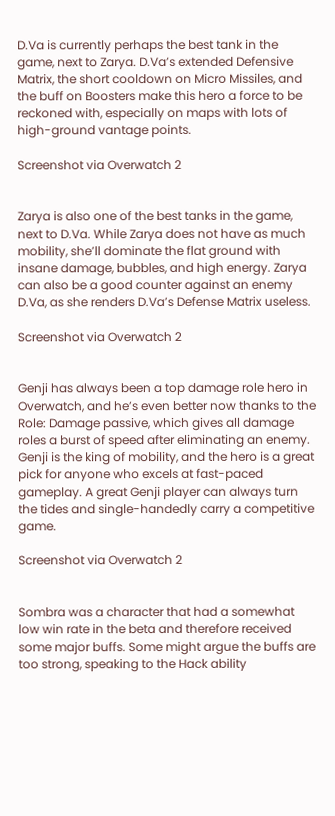D.Va is currently perhaps the best tank in the game, next to Zarya. D.Va’s extended Defensive Matrix, the short cooldown on Micro Missiles, and the buff on Boosters make this hero a force to be reckoned with, especially on maps with lots of high-ground vantage points.

Screenshot via Overwatch 2


Zarya is also one of the best tanks in the game, next to D.Va. While Zarya does not have as much mobility, she’ll dominate the flat ground with insane damage, bubbles, and high energy. Zarya can also be a good counter against an enemy D.Va, as she renders D.Va’s Defense Matrix useless.

Screenshot via Overwatch 2


Genji has always been a top damage role hero in Overwatch, and he’s even better now thanks to the Role: Damage passive, which gives all damage roles a burst of speed after eliminating an enemy. Genji is the king of mobility, and the hero is a great pick for anyone who excels at fast-paced gameplay. A great Genji player can always turn the tides and single-handedly carry a competitive game.

Screenshot via Overwatch 2


Sombra was a character that had a somewhat low win rate in the beta and therefore received some major buffs. Some might argue the buffs are too strong, speaking to the Hack ability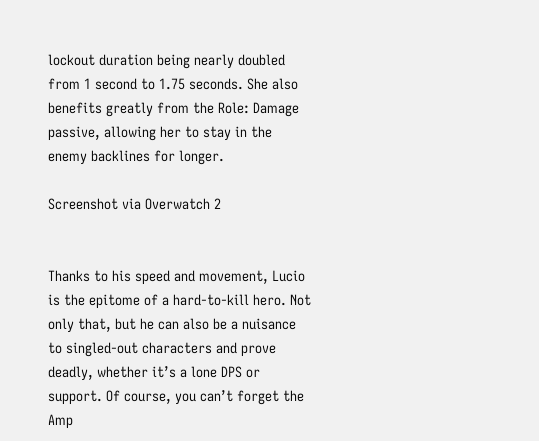lockout duration being nearly doubled from 1 second to 1.75 seconds. She also benefits greatly from the Role: Damage passive, allowing her to stay in the enemy backlines for longer.

Screenshot via Overwatch 2


Thanks to his speed and movement, Lucio is the epitome of a hard-to-kill hero. Not only that, but he can also be a nuisance to singled-out characters and prove deadly, whether it’s a lone DPS or support. Of course, you can’t forget the Amp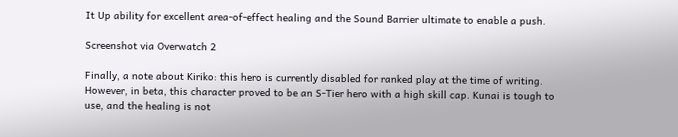It Up ability for excellent area-of-effect healing and the Sound Barrier ultimate to enable a push.

Screenshot via Overwatch 2

Finally, a note about Kiriko: this hero is currently disabled for ranked play at the time of writing. However, in beta, this character proved to be an S-Tier hero with a high skill cap. Kunai is tough to use, and the healing is not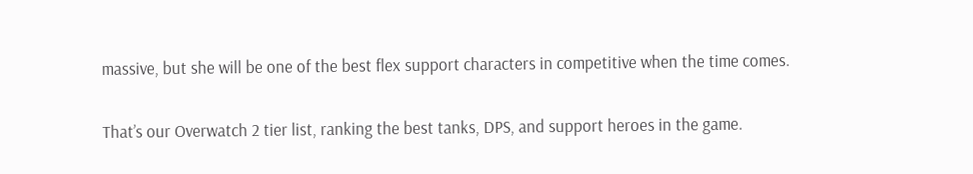massive, but she will be one of the best flex support characters in competitive when the time comes.

That’s our Overwatch 2 tier list, ranking the best tanks, DPS, and support heroes in the game.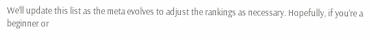We’ll update this list as the meta evolves to adjust the rankings as necessary. Hopefully, if you’re a beginner or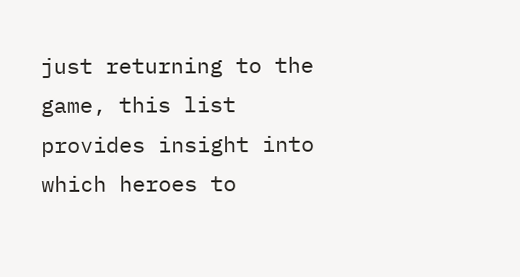just returning to the game, this list provides insight into which heroes to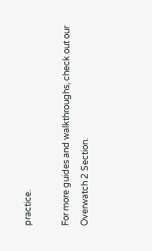practice.

For more guides and walkthroughs, check out our Overwatch 2 Section.